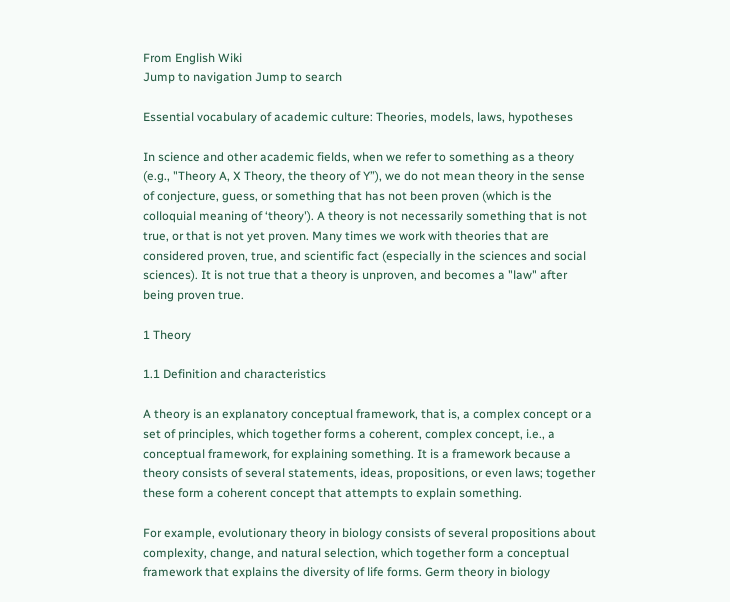From English Wiki
Jump to navigation Jump to search

Essential vocabulary of academic culture: Theories, models, laws, hypotheses

In science and other academic fields, when we refer to something as a theory (e.g., "Theory A, X Theory, the theory of Y”), we do not mean theory in the sense of conjecture, guess, or something that has not been proven (which is the colloquial meaning of ‘theory'). A theory is not necessarily something that is not true, or that is not yet proven. Many times we work with theories that are considered proven, true, and scientific fact (especially in the sciences and social sciences). It is not true that a theory is unproven, and becomes a "law" after being proven true.

1 Theory

1.1 Definition and characteristics

A theory is an explanatory conceptual framework, that is, a complex concept or a set of principles, which together forms a coherent, complex concept, i.e., a conceptual framework, for explaining something. It is a framework because a theory consists of several statements, ideas, propositions, or even laws; together these form a coherent concept that attempts to explain something.

For example, evolutionary theory in biology consists of several propositions about complexity, change, and natural selection, which together form a conceptual framework that explains the diversity of life forms. Germ theory in biology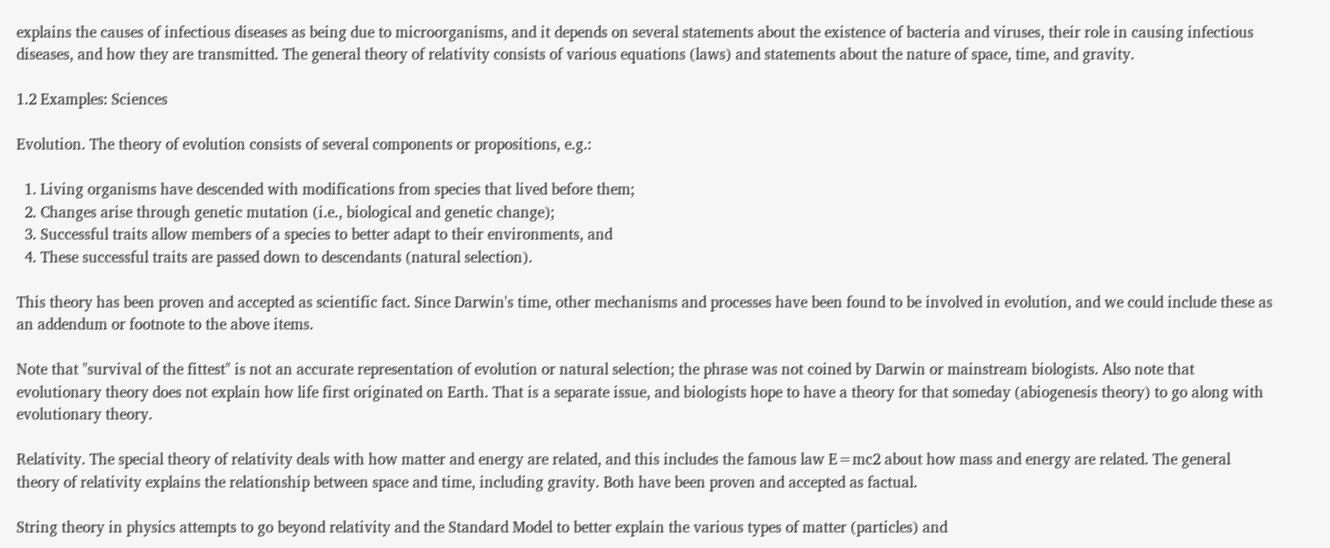explains the causes of infectious diseases as being due to microorganisms, and it depends on several statements about the existence of bacteria and viruses, their role in causing infectious diseases, and how they are transmitted. The general theory of relativity consists of various equations (laws) and statements about the nature of space, time, and gravity.

1.2 Examples: Sciences

Evolution. The theory of evolution consists of several components or propositions, e.g.:

  1. Living organisms have descended with modifications from species that lived before them;
  2. Changes arise through genetic mutation (i.e., biological and genetic change);
  3. Successful traits allow members of a species to better adapt to their environments, and
  4. These successful traits are passed down to descendants (natural selection).

This theory has been proven and accepted as scientific fact. Since Darwin's time, other mechanisms and processes have been found to be involved in evolution, and we could include these as an addendum or footnote to the above items.

Note that "survival of the fittest" is not an accurate representation of evolution or natural selection; the phrase was not coined by Darwin or mainstream biologists. Also note that evolutionary theory does not explain how life first originated on Earth. That is a separate issue, and biologists hope to have a theory for that someday (abiogenesis theory) to go along with evolutionary theory.

Relativity. The special theory of relativity deals with how matter and energy are related, and this includes the famous law E=mc2 about how mass and energy are related. The general theory of relativity explains the relationship between space and time, including gravity. Both have been proven and accepted as factual.

String theory in physics attempts to go beyond relativity and the Standard Model to better explain the various types of matter (particles) and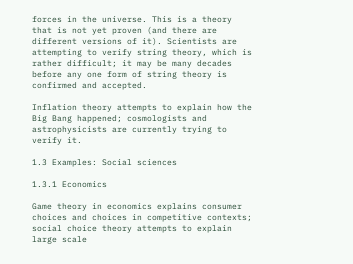forces in the universe. This is a theory that is not yet proven (and there are different versions of it). Scientists are attempting to verify string theory, which is rather difficult; it may be many decades before any one form of string theory is confirmed and accepted.

Inflation theory attempts to explain how the Big Bang happened; cosmologists and astrophysicists are currently trying to verify it.

1.3 Examples: Social sciences

1.3.1 Economics

Game theory in economics explains consumer choices and choices in competitive contexts; social choice theory attempts to explain large scale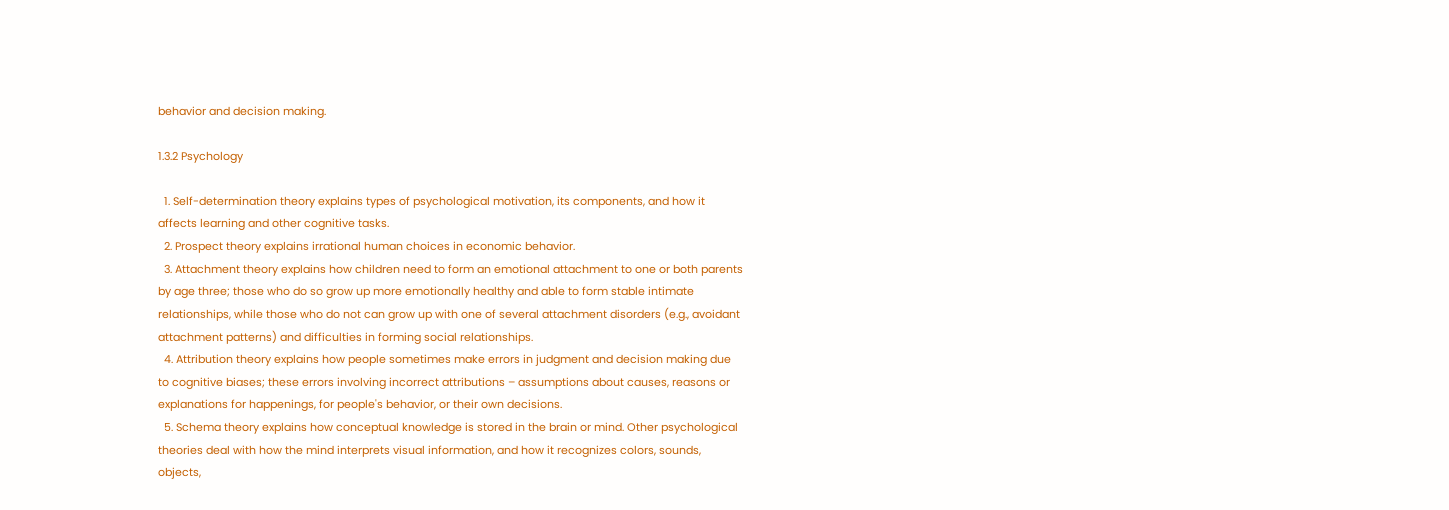behavior and decision making.

1.3.2 Psychology

  1. Self-determination theory explains types of psychological motivation, its components, and how it affects learning and other cognitive tasks.
  2. Prospect theory explains irrational human choices in economic behavior.
  3. Attachment theory explains how children need to form an emotional attachment to one or both parents by age three; those who do so grow up more emotionally healthy and able to form stable intimate relationships, while those who do not can grow up with one of several attachment disorders (e.g., avoidant attachment patterns) and difficulties in forming social relationships.
  4. Attribution theory explains how people sometimes make errors in judgment and decision making due to cognitive biases; these errors involving incorrect attributions – assumptions about causes, reasons or explanations for happenings, for people's behavior, or their own decisions.
  5. Schema theory explains how conceptual knowledge is stored in the brain or mind. Other psychological theories deal with how the mind interprets visual information, and how it recognizes colors, sounds, objects,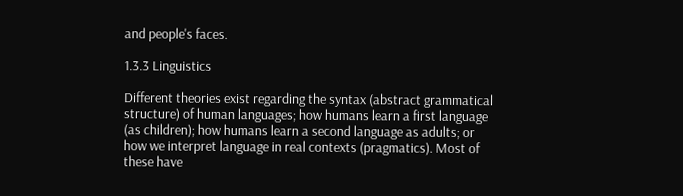and people's faces.

1.3.3 Linguistics

Different theories exist regarding the syntax (abstract grammatical structure) of human languages; how humans learn a first language (as children); how humans learn a second language as adults; or how we interpret language in real contexts (pragmatics). Most of these have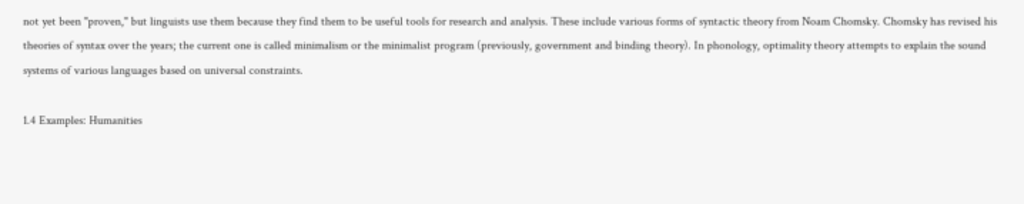not yet been "proven," but linguists use them because they find them to be useful tools for research and analysis. These include various forms of syntactic theory from Noam Chomsky. Chomsky has revised his theories of syntax over the years; the current one is called minimalism or the minimalist program (previously, government and binding theory). In phonology, optimality theory attempts to explain the sound systems of various languages based on universal constraints.

1.4 Examples: Humanities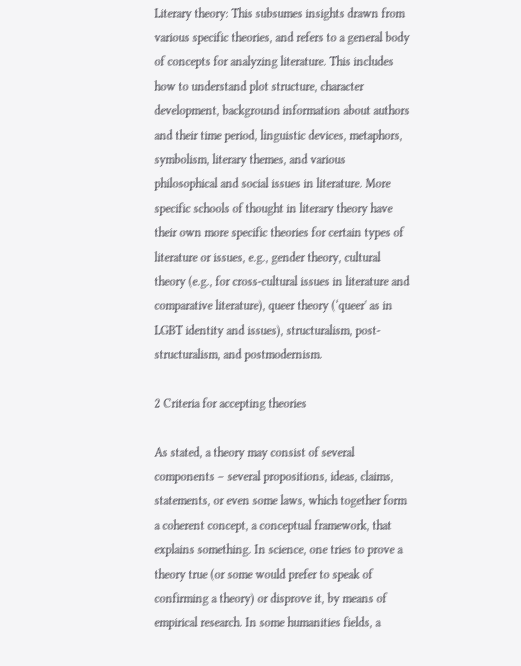Literary theory: This subsumes insights drawn from various specific theories, and refers to a general body of concepts for analyzing literature. This includes how to understand plot structure, character development, background information about authors and their time period, linguistic devices, metaphors, symbolism, literary themes, and various philosophical and social issues in literature. More specific schools of thought in literary theory have their own more specific theories for certain types of literature or issues, e.g., gender theory, cultural theory (e.g., for cross-cultural issues in literature and comparative literature), queer theory (‘queer' as in LGBT identity and issues), structuralism, post-structuralism, and postmodernism.

2 Criteria for accepting theories

As stated, a theory may consist of several components – several propositions, ideas, claims, statements, or even some laws, which together form a coherent concept, a conceptual framework, that explains something. In science, one tries to prove a theory true (or some would prefer to speak of confirming a theory) or disprove it, by means of empirical research. In some humanities fields, a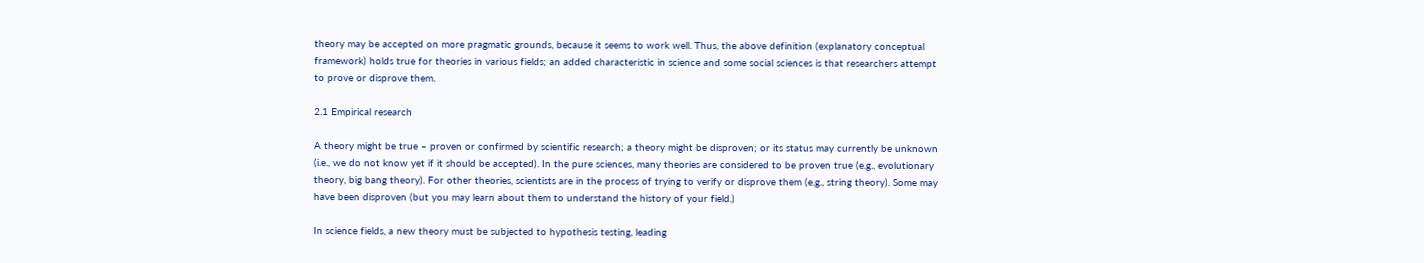theory may be accepted on more pragmatic grounds, because it seems to work well. Thus, the above definition (explanatory conceptual framework) holds true for theories in various fields; an added characteristic in science and some social sciences is that researchers attempt to prove or disprove them.

2.1 Empirical research

A theory might be true – proven or confirmed by scientific research; a theory might be disproven; or its status may currently be unknown (i.e., we do not know yet if it should be accepted). In the pure sciences, many theories are considered to be proven true (e.g., evolutionary theory, big bang theory). For other theories, scientists are in the process of trying to verify or disprove them (e.g., string theory). Some may have been disproven (but you may learn about them to understand the history of your field.)

In science fields, a new theory must be subjected to hypothesis testing, leading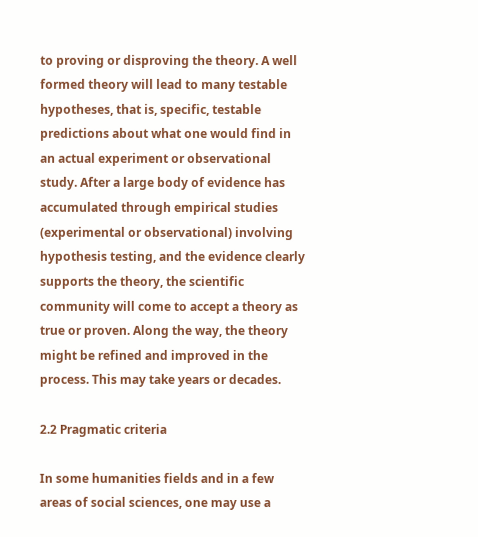to proving or disproving the theory. A well formed theory will lead to many testable hypotheses, that is, specific, testable predictions about what one would find in an actual experiment or observational study. After a large body of evidence has accumulated through empirical studies (experimental or observational) involving hypothesis testing, and the evidence clearly supports the theory, the scientific community will come to accept a theory as true or proven. Along the way, the theory might be refined and improved in the process. This may take years or decades.

2.2 Pragmatic criteria

In some humanities fields and in a few areas of social sciences, one may use a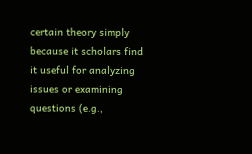certain theory simply because it scholars find it useful for analyzing issues or examining questions (e.g.,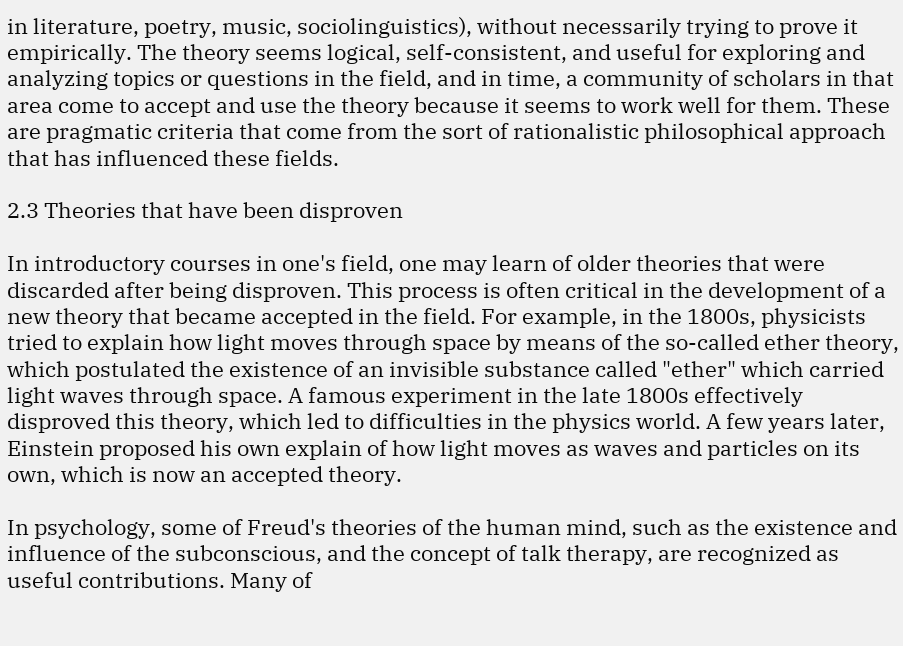in literature, poetry, music, sociolinguistics), without necessarily trying to prove it empirically. The theory seems logical, self-consistent, and useful for exploring and analyzing topics or questions in the field, and in time, a community of scholars in that area come to accept and use the theory because it seems to work well for them. These are pragmatic criteria that come from the sort of rationalistic philosophical approach that has influenced these fields.

2.3 Theories that have been disproven

In introductory courses in one's field, one may learn of older theories that were discarded after being disproven. This process is often critical in the development of a new theory that became accepted in the field. For example, in the 1800s, physicists tried to explain how light moves through space by means of the so-called ether theory, which postulated the existence of an invisible substance called "ether" which carried light waves through space. A famous experiment in the late 1800s effectively disproved this theory, which led to difficulties in the physics world. A few years later, Einstein proposed his own explain of how light moves as waves and particles on its own, which is now an accepted theory.

In psychology, some of Freud's theories of the human mind, such as the existence and influence of the subconscious, and the concept of talk therapy, are recognized as useful contributions. Many of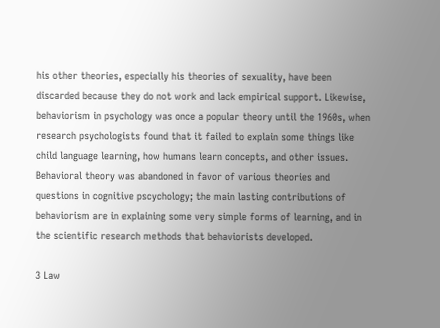his other theories, especially his theories of sexuality, have been discarded because they do not work and lack empirical support. Likewise, behaviorism in psychology was once a popular theory until the 1960s, when research psychologists found that it failed to explain some things like child language learning, how humans learn concepts, and other issues. Behavioral theory was abandoned in favor of various theories and questions in cognitive pscychology; the main lasting contributions of behaviorism are in explaining some very simple forms of learning, and in the scientific research methods that behaviorists developed.

3 Law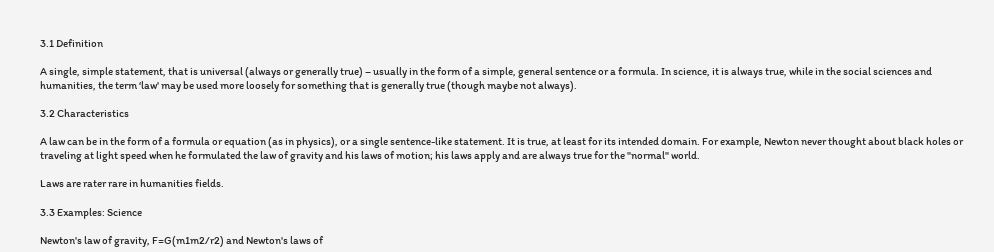3.1 Definition

A single, simple statement, that is universal (always or generally true) – usually in the form of a simple, general sentence or a formula. In science, it is always true, while in the social sciences and humanities, the term ‘law' may be used more loosely for something that is generally true (though maybe not always).

3.2 Characteristics

A law can be in the form of a formula or equation (as in physics), or a single sentence-like statement. It is true, at least for its intended domain. For example, Newton never thought about black holes or traveling at light speed when he formulated the law of gravity and his laws of motion; his laws apply and are always true for the "normal" world.

Laws are rater rare in humanities fields.

3.3 Examples: Science

Newton's law of gravity, F=G(m1m2/r2) and Newton's laws of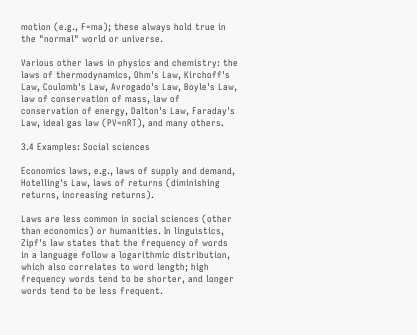motion (e.g., F=ma); these always hold true in the "normal" world or universe.

Various other laws in physics and chemistry: the laws of thermodynamics, Ohm's Law, Kirchoff's Law, Coulomb's Law, Avrogado's Law, Boyle's Law, law of conservation of mass, law of conservation of energy, Dalton's Law, Faraday's Law, ideal gas law (PV=nRT), and many others.

3.4 Examples: Social sciences

Economics laws, e.g., laws of supply and demand, Hotelling's Law, laws of returns (diminishing returns, increasing returns).

Laws are less common in social sciences (other than economics) or humanities. In linguistics, Zipf's law states that the frequency of words in a language follow a logarithmic distribution, which also correlates to word length; high frequency words tend to be shorter, and longer words tend to be less frequent.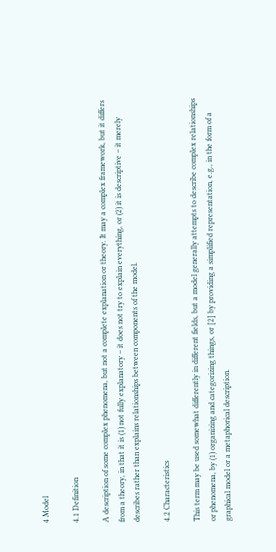4 Model

4.1 Definition

A description of some complex phenomena, but not a complete explanation or theory. It may a complex framework, but it differs from a theory, in that it is (1) not fully explanatory – it does not try to explain everything, or (2) it is descriptive – it merely describes rather than explains relationships between components of the model.

4.2 Characteristics

This term may be used somewhat differently in different fields, but a model generally attempts to describe complex relationships or phenomena, by (1) organizing and categorizing things, or [2] by providing a simplified representation, e.g., in the form of a graphical model or a metaphorical description.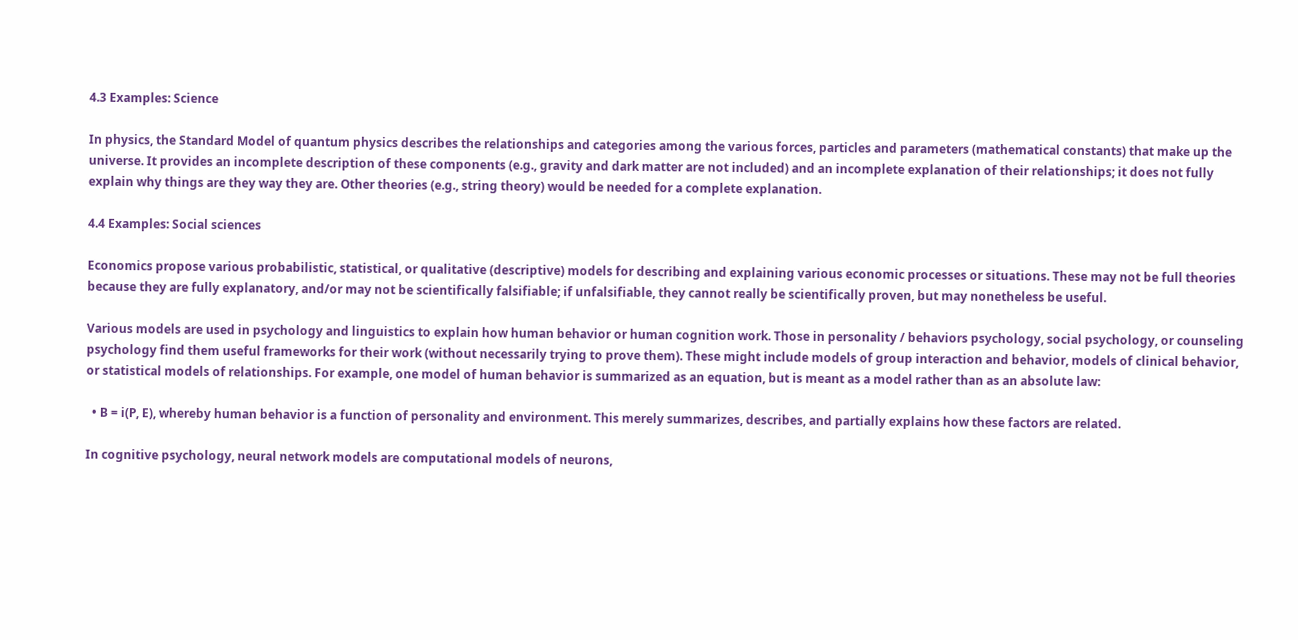4.3 Examples: Science

In physics, the Standard Model of quantum physics describes the relationships and categories among the various forces, particles and parameters (mathematical constants) that make up the universe. It provides an incomplete description of these components (e.g., gravity and dark matter are not included) and an incomplete explanation of their relationships; it does not fully explain why things are they way they are. Other theories (e.g., string theory) would be needed for a complete explanation.

4.4 Examples: Social sciences

Economics propose various probabilistic, statistical, or qualitative (descriptive) models for describing and explaining various economic processes or situations. These may not be full theories because they are fully explanatory, and/or may not be scientifically falsifiable; if unfalsifiable, they cannot really be scientifically proven, but may nonetheless be useful.

Various models are used in psychology and linguistics to explain how human behavior or human cognition work. Those in personality / behaviors psychology, social psychology, or counseling psychology find them useful frameworks for their work (without necessarily trying to prove them). These might include models of group interaction and behavior, models of clinical behavior, or statistical models of relationships. For example, one model of human behavior is summarized as an equation, but is meant as a model rather than as an absolute law:

  • B = i(P, E), whereby human behavior is a function of personality and environment. This merely summarizes, describes, and partially explains how these factors are related.

In cognitive psychology, neural network models are computational models of neurons,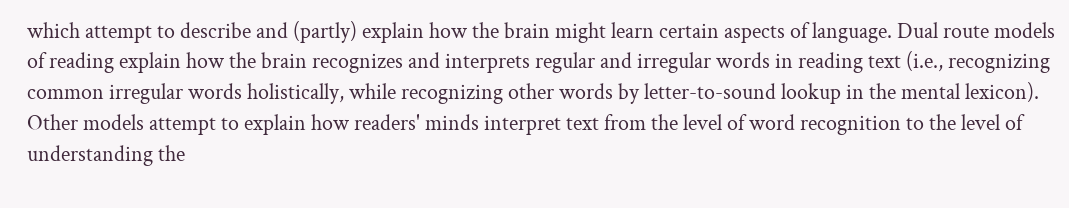which attempt to describe and (partly) explain how the brain might learn certain aspects of language. Dual route models of reading explain how the brain recognizes and interprets regular and irregular words in reading text (i.e., recognizing common irregular words holistically, while recognizing other words by letter-to-sound lookup in the mental lexicon). Other models attempt to explain how readers' minds interpret text from the level of word recognition to the level of understanding the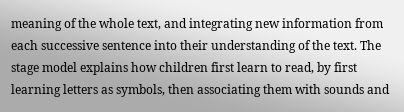meaning of the whole text, and integrating new information from each successive sentence into their understanding of the text. The stage model explains how children first learn to read, by first learning letters as symbols, then associating them with sounds and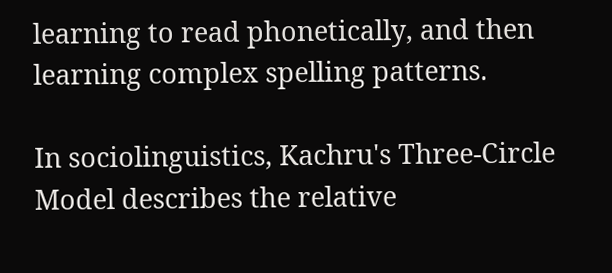learning to read phonetically, and then learning complex spelling patterns.

In sociolinguistics, Kachru's Three-Circle Model describes the relative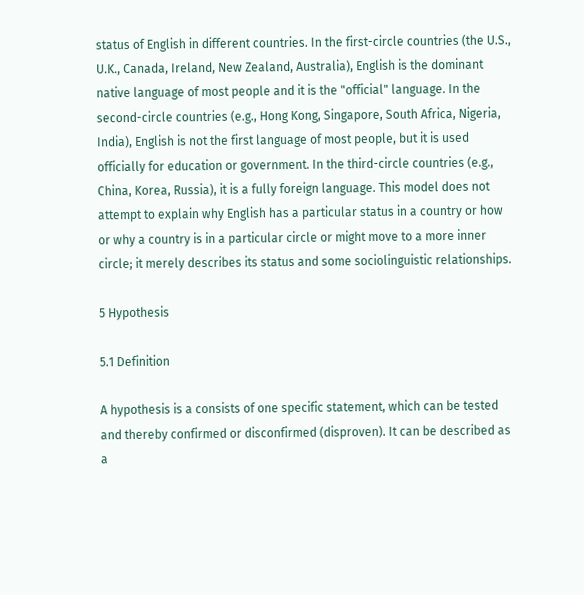status of English in different countries. In the first-circle countries (the U.S., U.K., Canada, Ireland, New Zealand, Australia), English is the dominant native language of most people and it is the "official" language. In the second-circle countries (e.g., Hong Kong, Singapore, South Africa, Nigeria, India), English is not the first language of most people, but it is used officially for education or government. In the third-circle countries (e.g., China, Korea, Russia), it is a fully foreign language. This model does not attempt to explain why English has a particular status in a country or how or why a country is in a particular circle or might move to a more inner circle; it merely describes its status and some sociolinguistic relationships.

5 Hypothesis

5.1 Definition

A hypothesis is a consists of one specific statement, which can be tested and thereby confirmed or disconfirmed (disproven). It can be described as a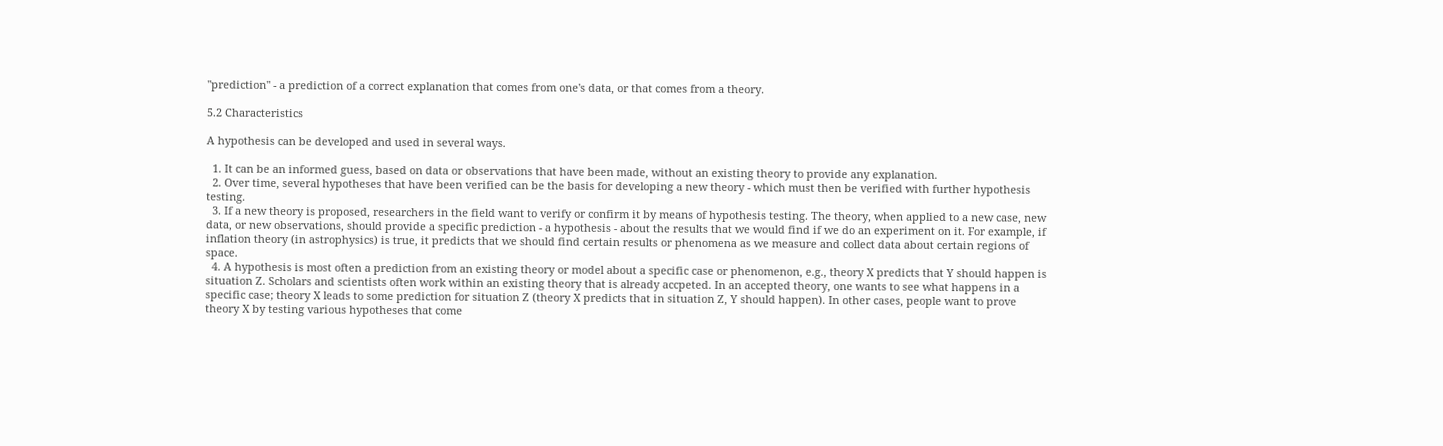"prediction" - a prediction of a correct explanation that comes from one's data, or that comes from a theory.

5.2 Characteristics

A hypothesis can be developed and used in several ways.

  1. It can be an informed guess, based on data or observations that have been made, without an existing theory to provide any explanation.
  2. Over time, several hypotheses that have been verified can be the basis for developing a new theory - which must then be verified with further hypothesis testing.
  3. If a new theory is proposed, researchers in the field want to verify or confirm it by means of hypothesis testing. The theory, when applied to a new case, new data, or new observations, should provide a specific prediction - a hypothesis - about the results that we would find if we do an experiment on it. For example, if inflation theory (in astrophysics) is true, it predicts that we should find certain results or phenomena as we measure and collect data about certain regions of space.
  4. A hypothesis is most often a prediction from an existing theory or model about a specific case or phenomenon, e.g., theory X predicts that Y should happen is situation Z. Scholars and scientists often work within an existing theory that is already accpeted. In an accepted theory, one wants to see what happens in a specific case; theory X leads to some prediction for situation Z (theory X predicts that in situation Z, Y should happen). In other cases, people want to prove theory X by testing various hypotheses that come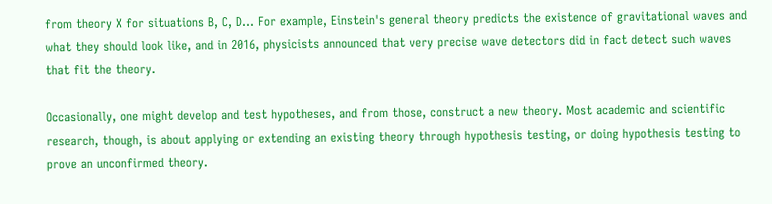from theory X for situations B, C, D... For example, Einstein's general theory predicts the existence of gravitational waves and what they should look like, and in 2016, physicists announced that very precise wave detectors did in fact detect such waves that fit the theory.

Occasionally, one might develop and test hypotheses, and from those, construct a new theory. Most academic and scientific research, though, is about applying or extending an existing theory through hypothesis testing, or doing hypothesis testing to prove an unconfirmed theory.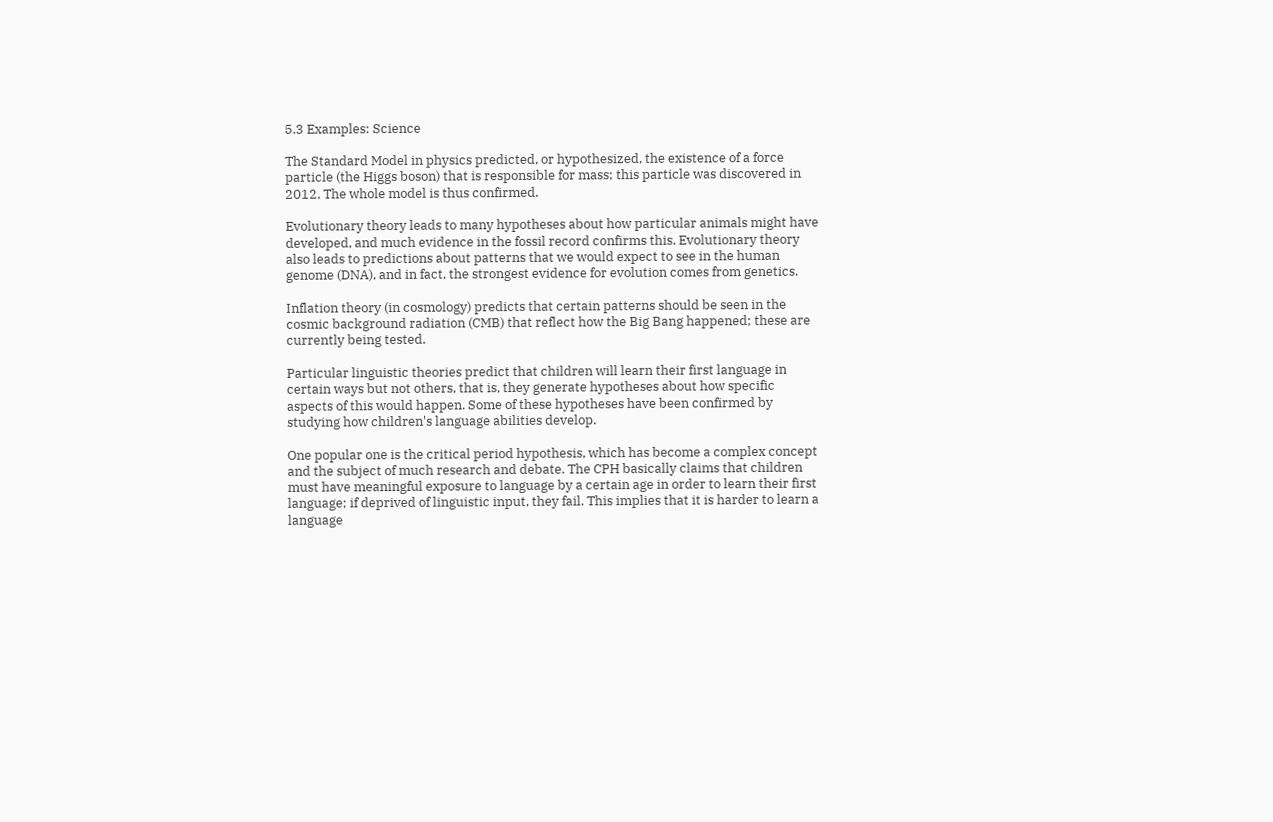5.3 Examples: Science

The Standard Model in physics predicted, or hypothesized, the existence of a force particle (the Higgs boson) that is responsible for mass; this particle was discovered in 2012. The whole model is thus confirmed.

Evolutionary theory leads to many hypotheses about how particular animals might have developed, and much evidence in the fossil record confirms this. Evolutionary theory also leads to predictions about patterns that we would expect to see in the human genome (DNA), and in fact, the strongest evidence for evolution comes from genetics.

Inflation theory (in cosmology) predicts that certain patterns should be seen in the cosmic background radiation (CMB) that reflect how the Big Bang happened; these are currently being tested.

Particular linguistic theories predict that children will learn their first language in certain ways but not others, that is, they generate hypotheses about how specific aspects of this would happen. Some of these hypotheses have been confirmed by studying how children's language abilities develop.

One popular one is the critical period hypothesis, which has become a complex concept and the subject of much research and debate. The CPH basically claims that children must have meaningful exposure to language by a certain age in order to learn their first language; if deprived of linguistic input, they fail. This implies that it is harder to learn a language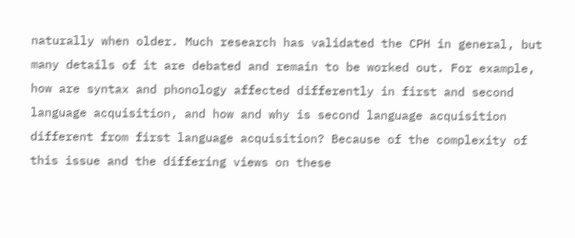naturally when older. Much research has validated the CPH in general, but many details of it are debated and remain to be worked out. For example, how are syntax and phonology affected differently in first and second language acquisition, and how and why is second language acquisition different from first language acquisition? Because of the complexity of this issue and the differing views on these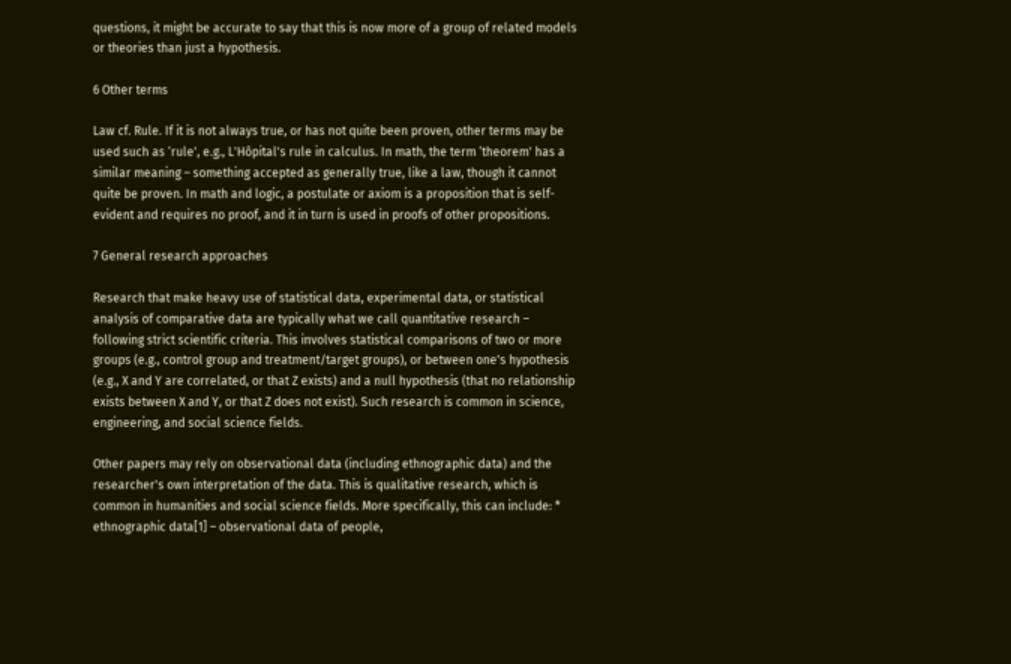questions, it might be accurate to say that this is now more of a group of related models or theories than just a hypothesis.

6 Other terms

Law cf. Rule. If it is not always true, or has not quite been proven, other terms may be used such as ‘rule', e.g., L'Hôpital's rule in calculus. In math, the term ‘theorem' has a similar meaning – something accepted as generally true, like a law, though it cannot quite be proven. In math and logic, a postulate or axiom is a proposition that is self-evident and requires no proof, and it in turn is used in proofs of other propositions.

7 General research approaches

Research that make heavy use of statistical data, experimental data, or statistical analysis of comparative data are typically what we call quantitative research – following strict scientific criteria. This involves statistical comparisons of two or more groups (e.g., control group and treatment/target groups), or between one's hypothesis (e.g., X and Y are correlated, or that Z exists) and a null hypothesis (that no relationship exists between X and Y, or that Z does not exist). Such research is common in science, engineering, and social science fields.

Other papers may rely on observational data (including ethnographic data) and the researcher's own interpretation of the data. This is qualitative research, which is common in humanities and social science fields. More specifically, this can include: * ethnographic data[1] – observational data of people,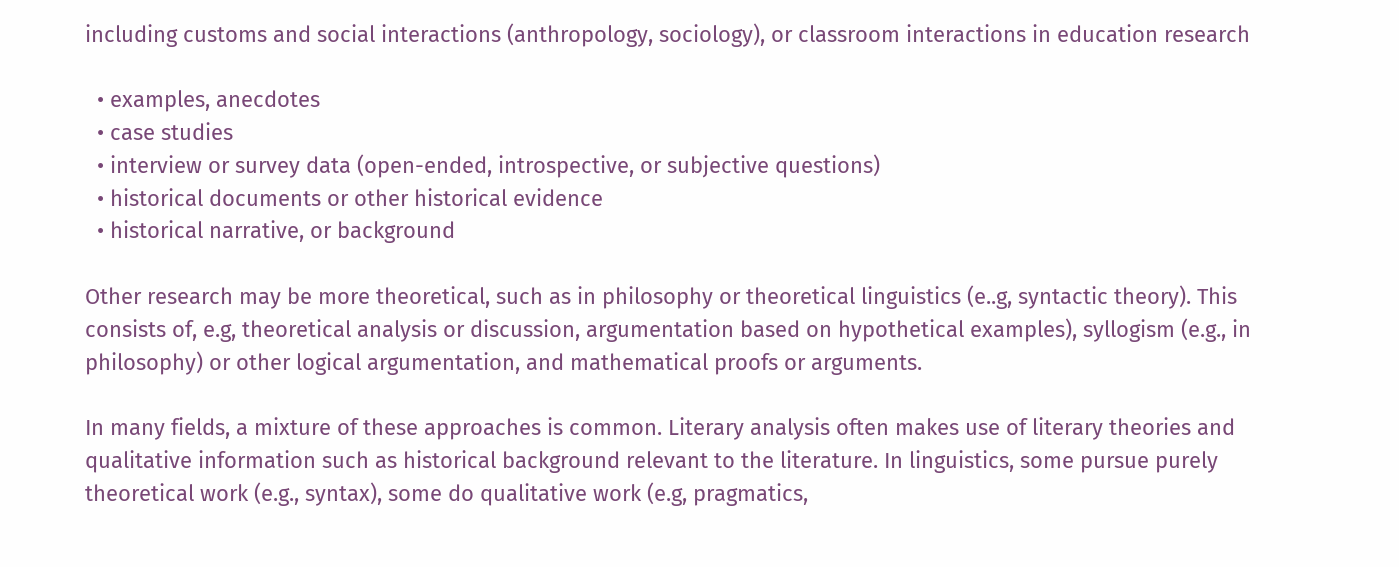including customs and social interactions (anthropology, sociology), or classroom interactions in education research

  • examples, anecdotes
  • case studies
  • interview or survey data (open-ended, introspective, or subjective questions)
  • historical documents or other historical evidence
  • historical narrative, or background

Other research may be more theoretical, such as in philosophy or theoretical linguistics (e..g, syntactic theory). This consists of, e.g, theoretical analysis or discussion, argumentation based on hypothetical examples), syllogism (e.g., in philosophy) or other logical argumentation, and mathematical proofs or arguments.

In many fields, a mixture of these approaches is common. Literary analysis often makes use of literary theories and qualitative information such as historical background relevant to the literature. In linguistics, some pursue purely theoretical work (e.g., syntax), some do qualitative work (e.g, pragmatics,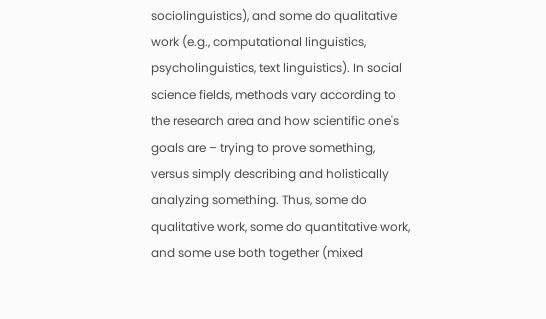sociolinguistics), and some do qualitative work (e.g., computational linguistics, psycholinguistics, text linguistics). In social science fields, methods vary according to the research area and how scientific one's goals are – trying to prove something, versus simply describing and holistically analyzing something. Thus, some do qualitative work, some do quantitative work, and some use both together (mixed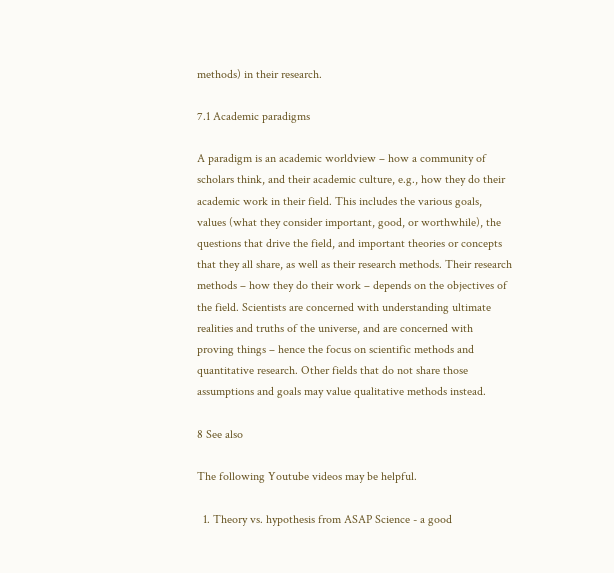methods) in their research.

7.1 Academic paradigms

A paradigm is an academic worldview – how a community of scholars think, and their academic culture, e.g., how they do their academic work in their field. This includes the various goals, values (what they consider important, good, or worthwhile), the questions that drive the field, and important theories or concepts that they all share, as well as their research methods. Their research methods – how they do their work – depends on the objectives of the field. Scientists are concerned with understanding ultimate realities and truths of the universe, and are concerned with proving things – hence the focus on scientific methods and quantitative research. Other fields that do not share those assumptions and goals may value qualitative methods instead.

8 See also

The following Youtube videos may be helpful.

  1. Theory vs. hypothesis from ASAP Science - a good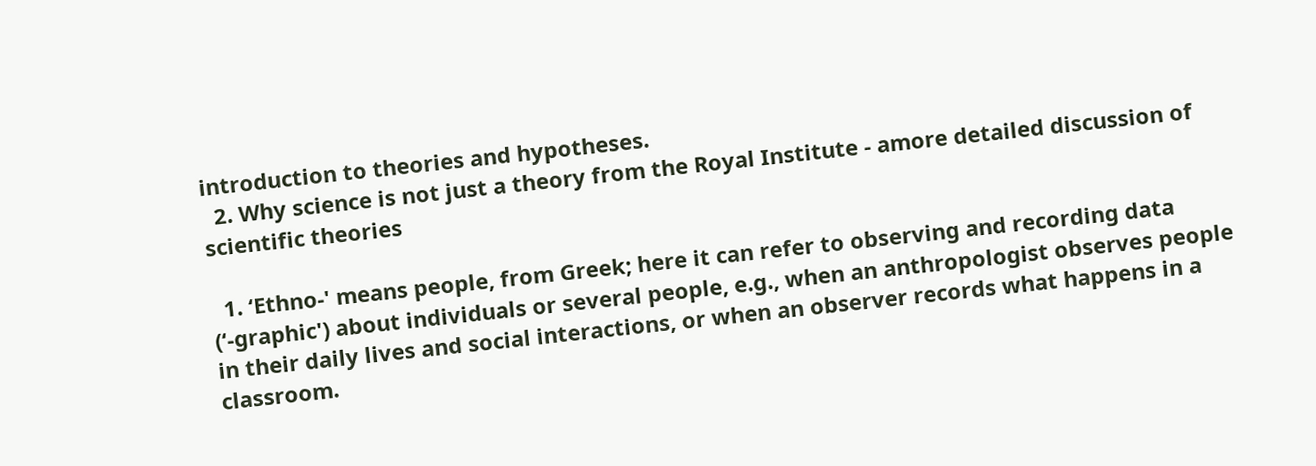introduction to theories and hypotheses.
  2. Why science is not just a theory from the Royal Institute - amore detailed discussion of scientific theories

  1. ‘Ethno-' means people, from Greek; here it can refer to observing and recording data (‘-graphic') about individuals or several people, e.g., when an anthropologist observes people in their daily lives and social interactions, or when an observer records what happens in a classroom.